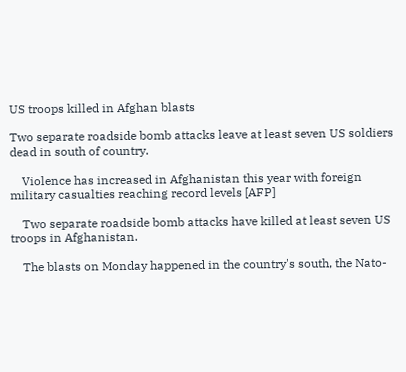US troops killed in Afghan blasts

Two separate roadside bomb attacks leave at least seven US soldiers dead in south of country.

    Violence has increased in Afghanistan this year with foreign military casualties reaching record levels [AFP]

    Two separate roadside bomb attacks have killed at least seven US troops in Afghanistan.

    The blasts on Monday happened in the country's south, the Nato-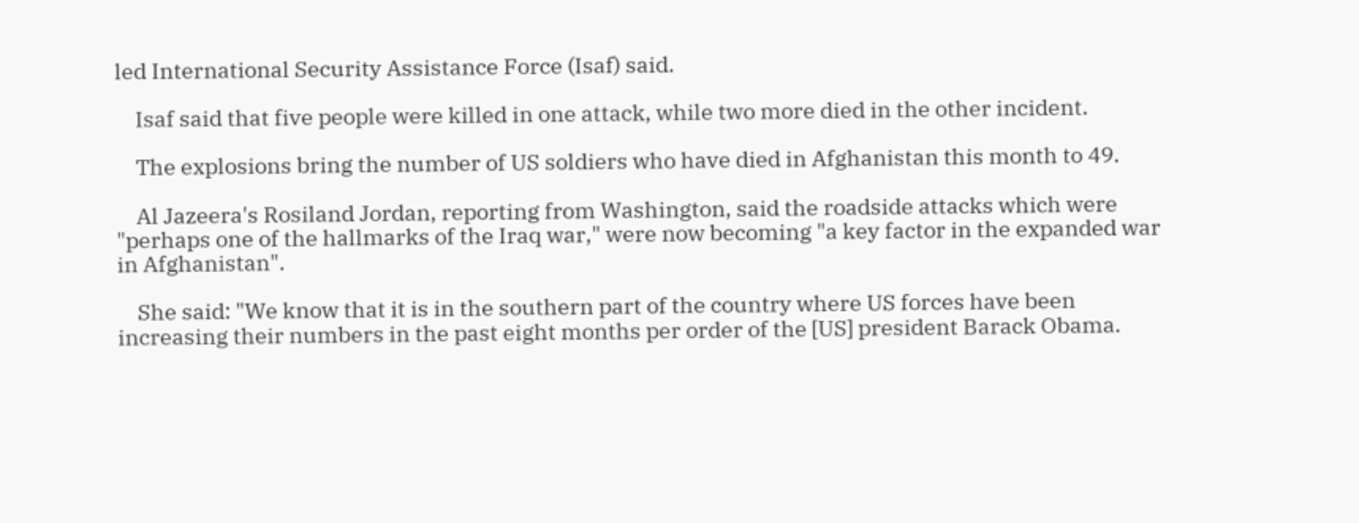led International Security Assistance Force (Isaf) said.

    Isaf said that five people were killed in one attack, while two more died in the other incident.

    The explosions bring the number of US soldiers who have died in Afghanistan this month to 49.

    Al Jazeera's Rosiland Jordan, reporting from Washington, said the roadside attacks which were "perhaps one of the hallmarks of the Iraq war," were now becoming "a key factor in the expanded war in Afghanistan".

    She said: "We know that it is in the southern part of the country where US forces have been increasing their numbers in the past eight months per order of the [US] president Barack Obama.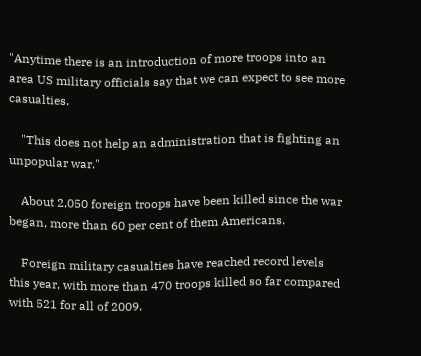"Anytime there is an introduction of more troops into an area US military officials say that we can expect to see more casualties.

    "This does not help an administration that is fighting an unpopular war."

    About 2,050 foreign troops have been killed since the war began, more than 60 per cent of them Americans.

    Foreign military casualties have reached record levels this year, with more than 470 troops killed so far compared with 521 for all of 2009.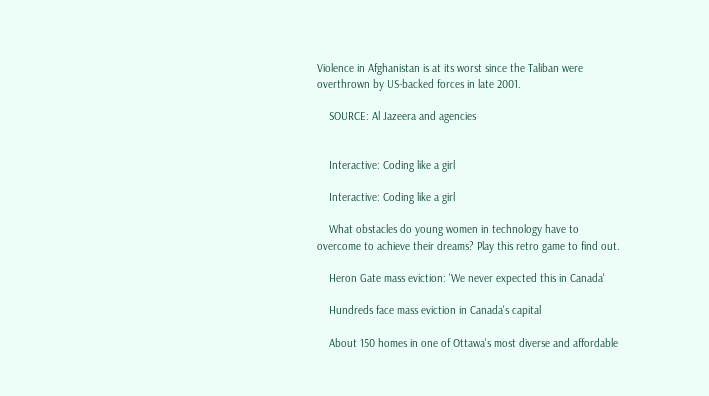Violence in Afghanistan is at its worst since the Taliban were overthrown by US-backed forces in late 2001.

    SOURCE: Al Jazeera and agencies


    Interactive: Coding like a girl

    Interactive: Coding like a girl

    What obstacles do young women in technology have to overcome to achieve their dreams? Play this retro game to find out.

    Heron Gate mass eviction: 'We never expected this in Canada'

    Hundreds face mass eviction in Canada's capital

    About 150 homes in one of Ottawa's most diverse and affordable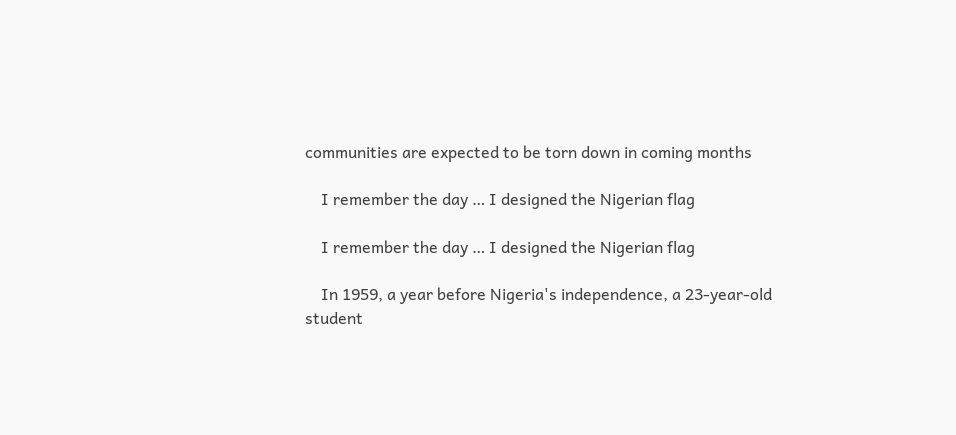communities are expected to be torn down in coming months

    I remember the day … I designed the Nigerian flag

    I remember the day … I designed the Nigerian flag

    In 1959, a year before Nigeria's independence, a 23-year-old student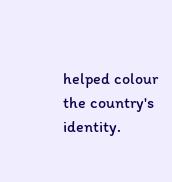helped colour the country's identity.